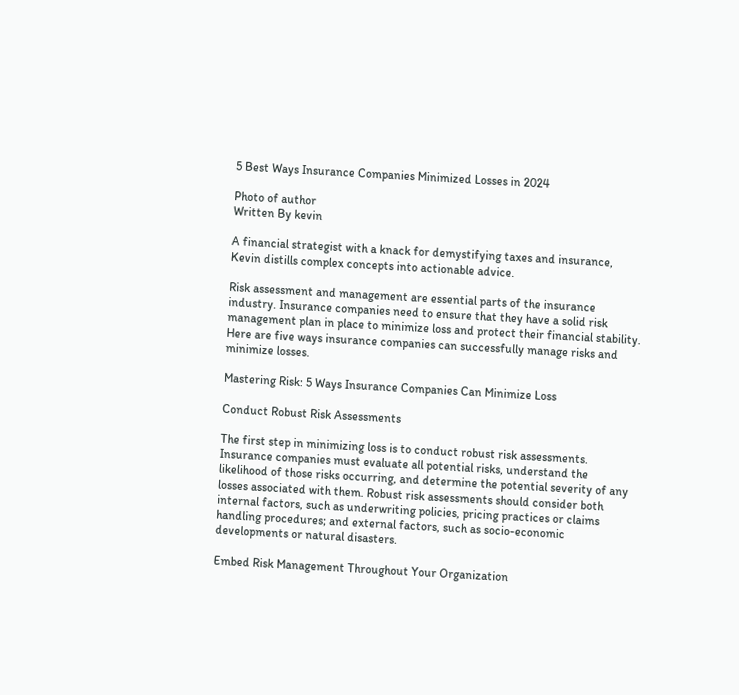5 Best Ways Insurance Companies Minimized Losses in 2024

Photo of author
Written By kevin

A financial strategist with a knack for demystifying taxes and insurance, Kevin distills complex concepts into actionable advice.

Risk assessment and management are essential parts of the insurance industry. Insurance companies need to ensure that they have a solid risk management plan in place to minimize loss and protect their financial stability. Here are five ways insurance companies can successfully manage risks and minimize losses.

Mastering Risk: 5 Ways Insurance Companies Can Minimize Loss

Conduct Robust Risk Assessments

The first step in minimizing loss is to conduct robust risk assessments. Insurance companies must evaluate all potential risks, understand the likelihood of those risks occurring, and determine the potential severity of any losses associated with them. Robust risk assessments should consider both internal factors, such as underwriting policies, pricing practices or claims handling procedures; and external factors, such as socio-economic developments or natural disasters.

Embed Risk Management Throughout Your Organization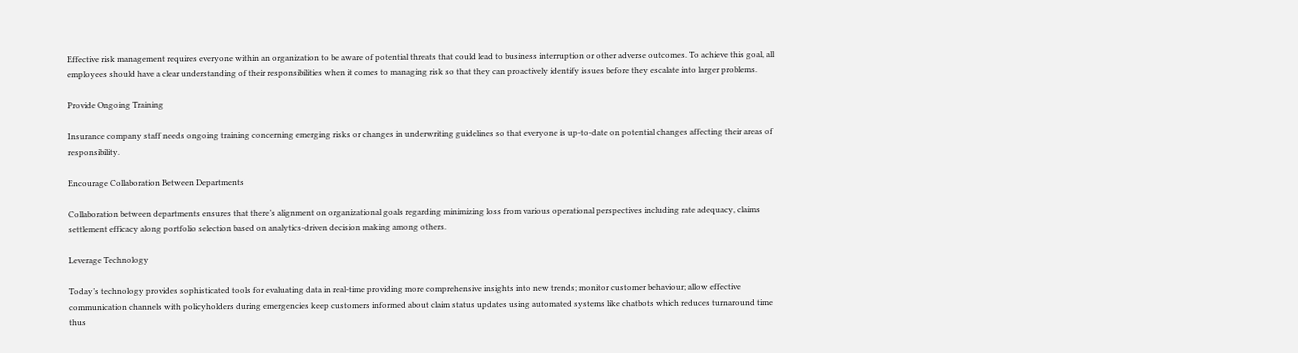Effective risk management requires everyone within an organization to be aware of potential threats that could lead to business interruption or other adverse outcomes. To achieve this goal, all employees should have a clear understanding of their responsibilities when it comes to managing risk so that they can proactively identify issues before they escalate into larger problems.

Provide Ongoing Training

Insurance company staff needs ongoing training concerning emerging risks or changes in underwriting guidelines so that everyone is up-to-date on potential changes affecting their areas of responsibility.

Encourage Collaboration Between Departments

Collaboration between departments ensures that there’s alignment on organizational goals regarding minimizing loss from various operational perspectives including rate adequacy, claims settlement efficacy along portfolio selection based on analytics-driven decision making among others.

Leverage Technology

Today’s technology provides sophisticated tools for evaluating data in real-time providing more comprehensive insights into new trends; monitor customer behaviour; allow effective communication channels with policyholders during emergencies keep customers informed about claim status updates using automated systems like chatbots which reduces turnaround time thus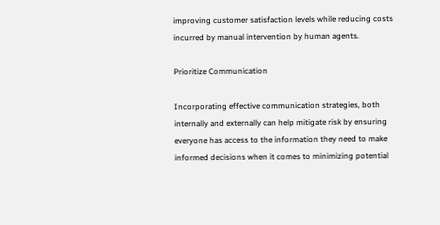improving customer satisfaction levels while reducing costs incurred by manual intervention by human agents.

Prioritize Communication

Incorporating effective communication strategies, both internally and externally can help mitigate risk by ensuring everyone has access to the information they need to make informed decisions when it comes to minimizing potential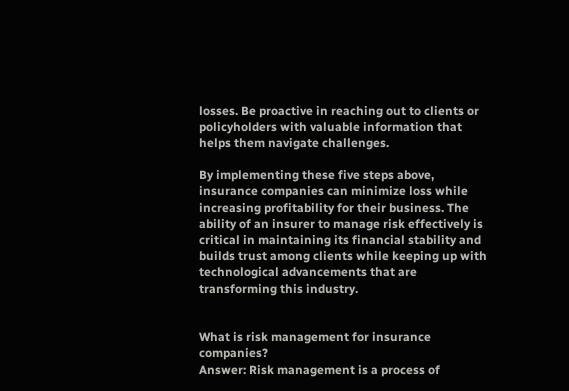losses. Be proactive in reaching out to clients or policyholders with valuable information that helps them navigate challenges.

By implementing these five steps above, insurance companies can minimize loss while increasing profitability for their business. The ability of an insurer to manage risk effectively is critical in maintaining its financial stability and builds trust among clients while keeping up with technological advancements that are transforming this industry.


What is risk management for insurance companies?
Answer: Risk management is a process of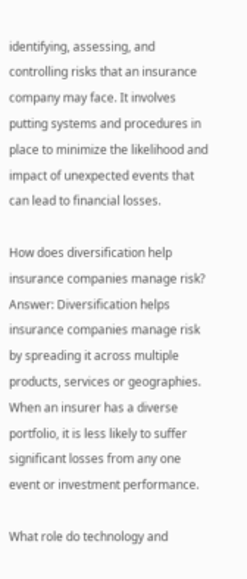identifying, assessing, and controlling risks that an insurance company may face. It involves putting systems and procedures in place to minimize the likelihood and impact of unexpected events that can lead to financial losses.

How does diversification help insurance companies manage risk?
Answer: Diversification helps insurance companies manage risk by spreading it across multiple products, services or geographies. When an insurer has a diverse portfolio, it is less likely to suffer significant losses from any one event or investment performance.

What role do technology and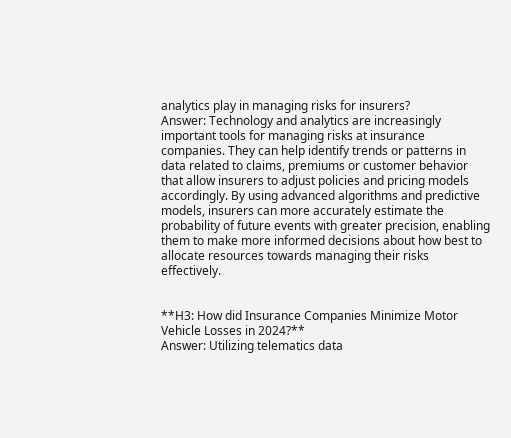analytics play in managing risks for insurers?
Answer: Technology and analytics are increasingly important tools for managing risks at insurance companies. They can help identify trends or patterns in data related to claims, premiums or customer behavior that allow insurers to adjust policies and pricing models accordingly. By using advanced algorithms and predictive models, insurers can more accurately estimate the probability of future events with greater precision, enabling them to make more informed decisions about how best to allocate resources towards managing their risks effectively.


**H3: How did Insurance Companies Minimize Motor Vehicle Losses in 2024?**
Answer: Utilizing telematics data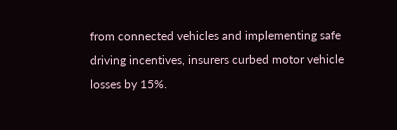from connected vehicles and implementing safe driving incentives, insurers curbed motor vehicle losses by 15%.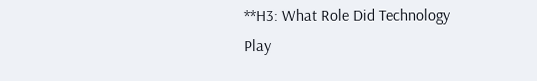**H3: What Role Did Technology Play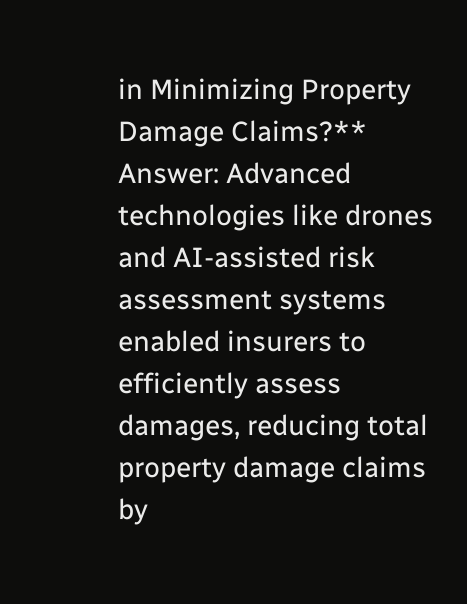in Minimizing Property Damage Claims?**
Answer: Advanced technologies like drones and AI-assisted risk assessment systems enabled insurers to efficiently assess damages, reducing total property damage claims by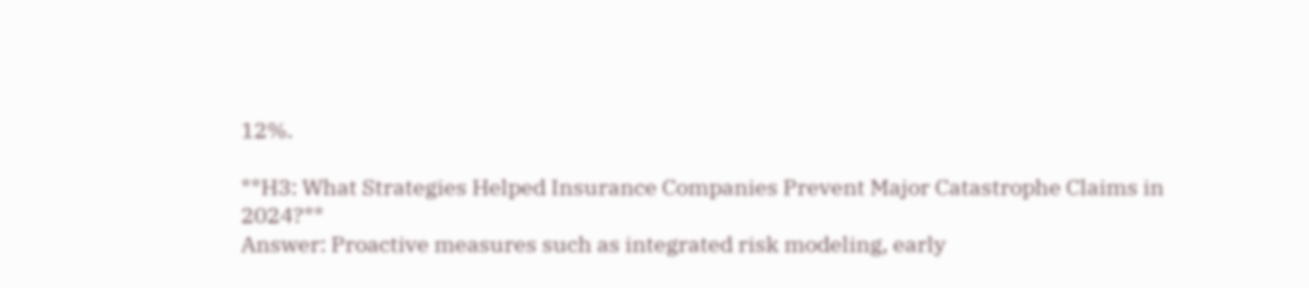12%.

**H3: What Strategies Helped Insurance Companies Prevent Major Catastrophe Claims in 2024?**
Answer: Proactive measures such as integrated risk modeling, early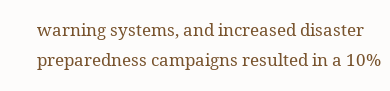warning systems, and increased disaster preparedness campaigns resulted in a 10%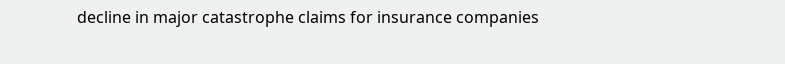decline in major catastrophe claims for insurance companies